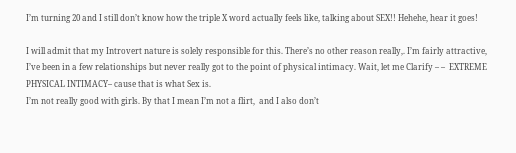I’m turning 20 and I still don’t know how the triple X word actually feels like, talking about SEX!! Hehehe, hear it goes!

I will admit that my Introvert nature is solely responsible for this. There’s no other reason really,. I’m fairly attractive,  I’ve been in a few relationships but never really got to the point of physical intimacy. Wait, let me Clarify – –  EXTREME PHYSICAL INTIMACY– cause that is what Sex is.
I’m not really good with girls. By that I mean I’m not a flirt,  and I also don’t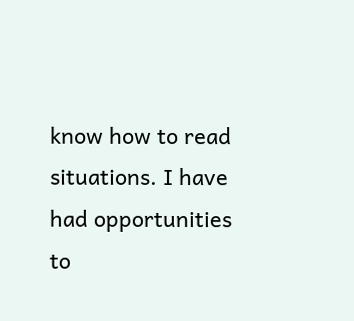know how to read situations. I have had opportunities to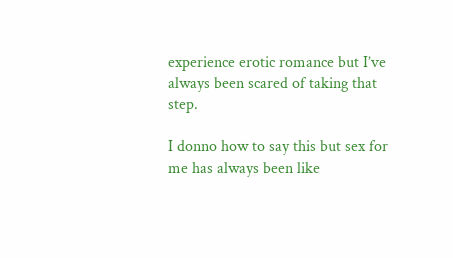experience erotic romance but I’ve always been scared of taking that step.

I donno how to say this but sex for me has always been like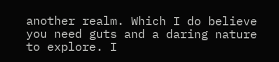another realm. Which I do believe you need guts and a daring nature to explore. I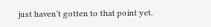just haven’t gotten to that point yet.